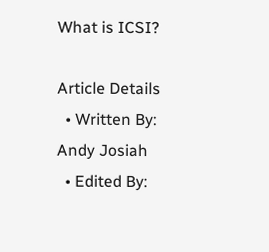What is ICSI?

Article Details
  • Written By: Andy Josiah
  • Edited By: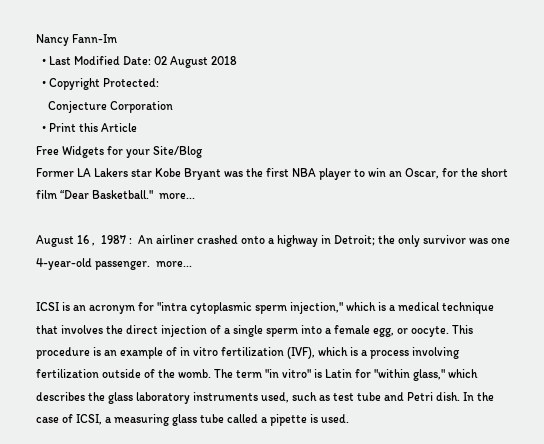Nancy Fann-Im
  • Last Modified Date: 02 August 2018
  • Copyright Protected:
    Conjecture Corporation
  • Print this Article
Free Widgets for your Site/Blog
Former LA Lakers star Kobe Bryant was the first NBA player to win an Oscar, for the short film “Dear Basketball."  more...

August 16 ,  1987 :  An airliner crashed onto a highway in Detroit; the only survivor was one 4-year-old passenger.  more...

ICSI is an acronym for "intra cytoplasmic sperm injection," which is a medical technique that involves the direct injection of a single sperm into a female egg, or oocyte. This procedure is an example of in vitro fertilization (IVF), which is a process involving fertilization outside of the womb. The term "in vitro" is Latin for "within glass," which describes the glass laboratory instruments used, such as test tube and Petri dish. In the case of ICSI, a measuring glass tube called a pipette is used.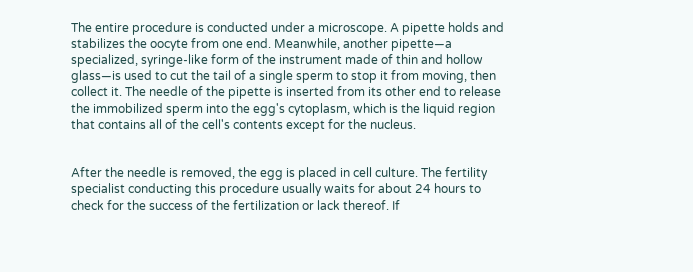The entire procedure is conducted under a microscope. A pipette holds and stabilizes the oocyte from one end. Meanwhile, another pipette—a specialized, syringe-like form of the instrument made of thin and hollow glass—is used to cut the tail of a single sperm to stop it from moving, then collect it. The needle of the pipette is inserted from its other end to release the immobilized sperm into the egg's cytoplasm, which is the liquid region that contains all of the cell's contents except for the nucleus.


After the needle is removed, the egg is placed in cell culture. The fertility specialist conducting this procedure usually waits for about 24 hours to check for the success of the fertilization or lack thereof. If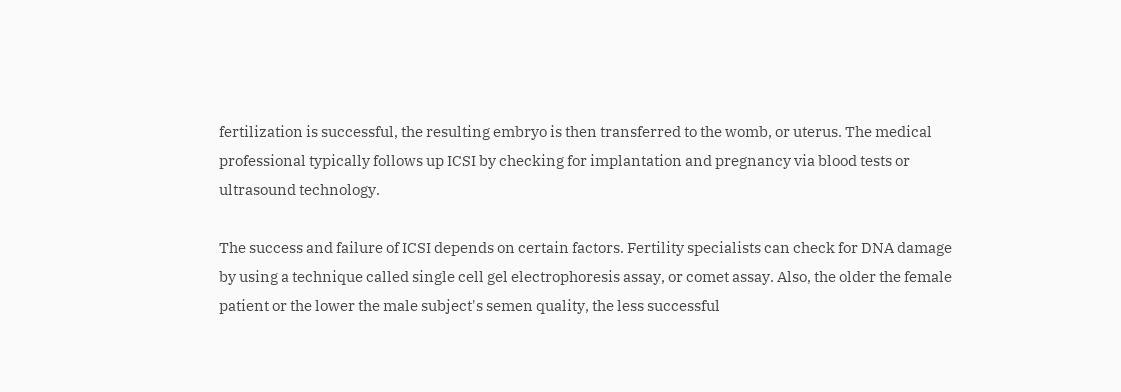fertilization is successful, the resulting embryo is then transferred to the womb, or uterus. The medical professional typically follows up ICSI by checking for implantation and pregnancy via blood tests or ultrasound technology.

The success and failure of ICSI depends on certain factors. Fertility specialists can check for DNA damage by using a technique called single cell gel electrophoresis assay, or comet assay. Also, the older the female patient or the lower the male subject's semen quality, the less successful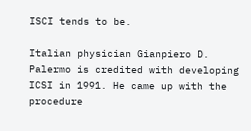ISCI tends to be.

Italian physician Gianpiero D. Palermo is credited with developing ICSI in 1991. He came up with the procedure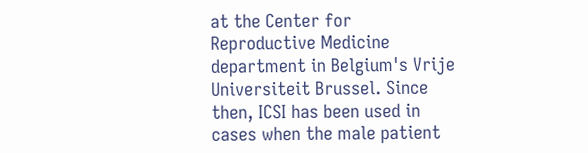at the Center for Reproductive Medicine department in Belgium's Vrije Universiteit Brussel. Since then, ICSI has been used in cases when the male patient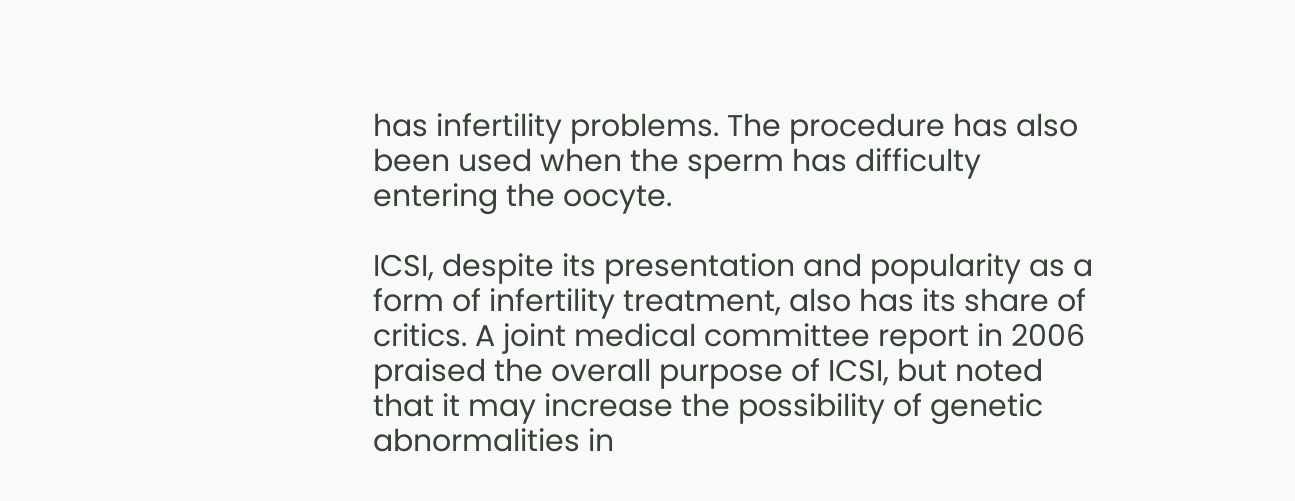has infertility problems. The procedure has also been used when the sperm has difficulty entering the oocyte.

ICSI, despite its presentation and popularity as a form of infertility treatment, also has its share of critics. A joint medical committee report in 2006 praised the overall purpose of ICSI, but noted that it may increase the possibility of genetic abnormalities in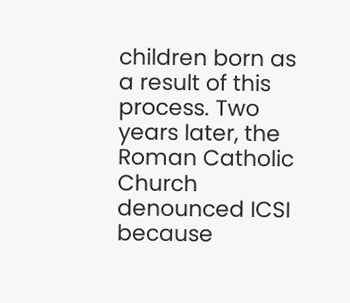children born as a result of this process. Two years later, the Roman Catholic Church denounced ICSI because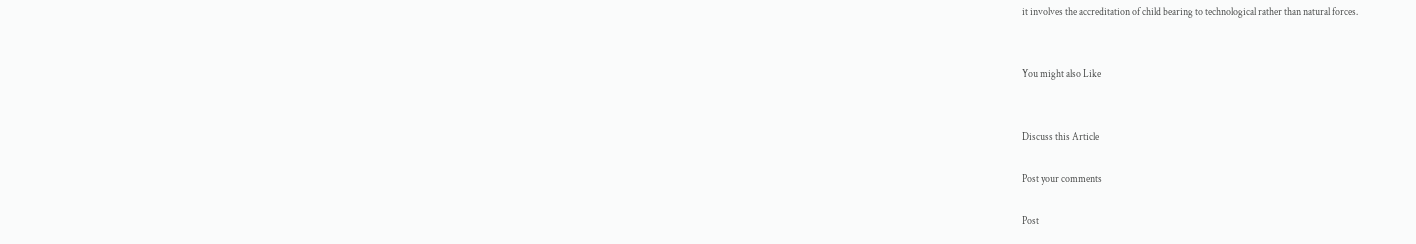it involves the accreditation of child bearing to technological rather than natural forces.


You might also Like


Discuss this Article

Post your comments

Post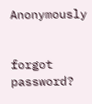Anonymously


forgot password?